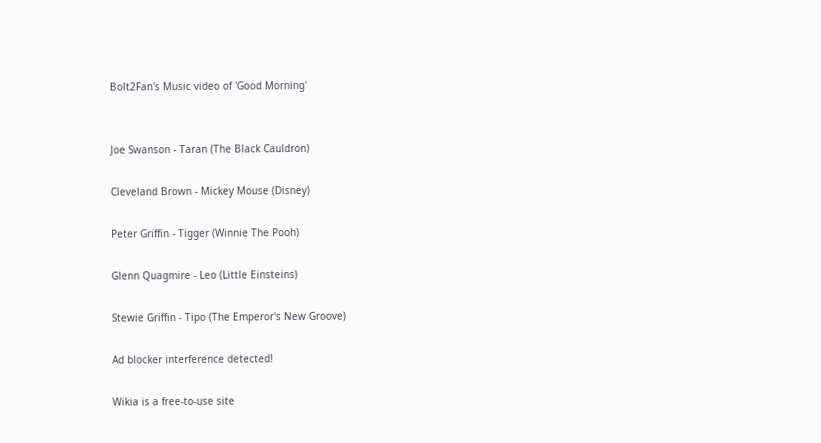Bolt2Fan's Music video of 'Good Morning'


Joe Swanson - Taran (The Black Cauldron)

Cleveland Brown - Mickey Mouse (Disney)

Peter Griffin - Tigger (Winnie The Pooh)

Glenn Quagmire - Leo (Little Einsteins)

Stewie Griffin - Tipo (The Emperor's New Groove)

Ad blocker interference detected!

Wikia is a free-to-use site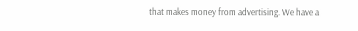that makes money from advertising. We have a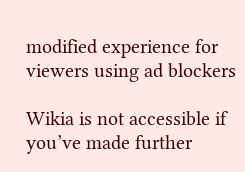modified experience for viewers using ad blockers

Wikia is not accessible if you’ve made further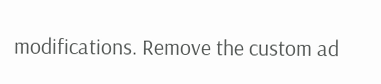modifications. Remove the custom ad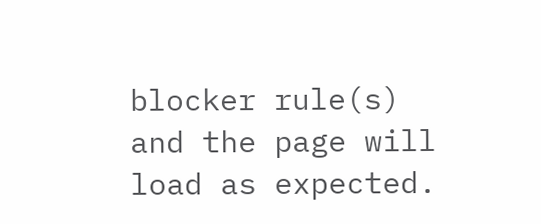blocker rule(s) and the page will load as expected.